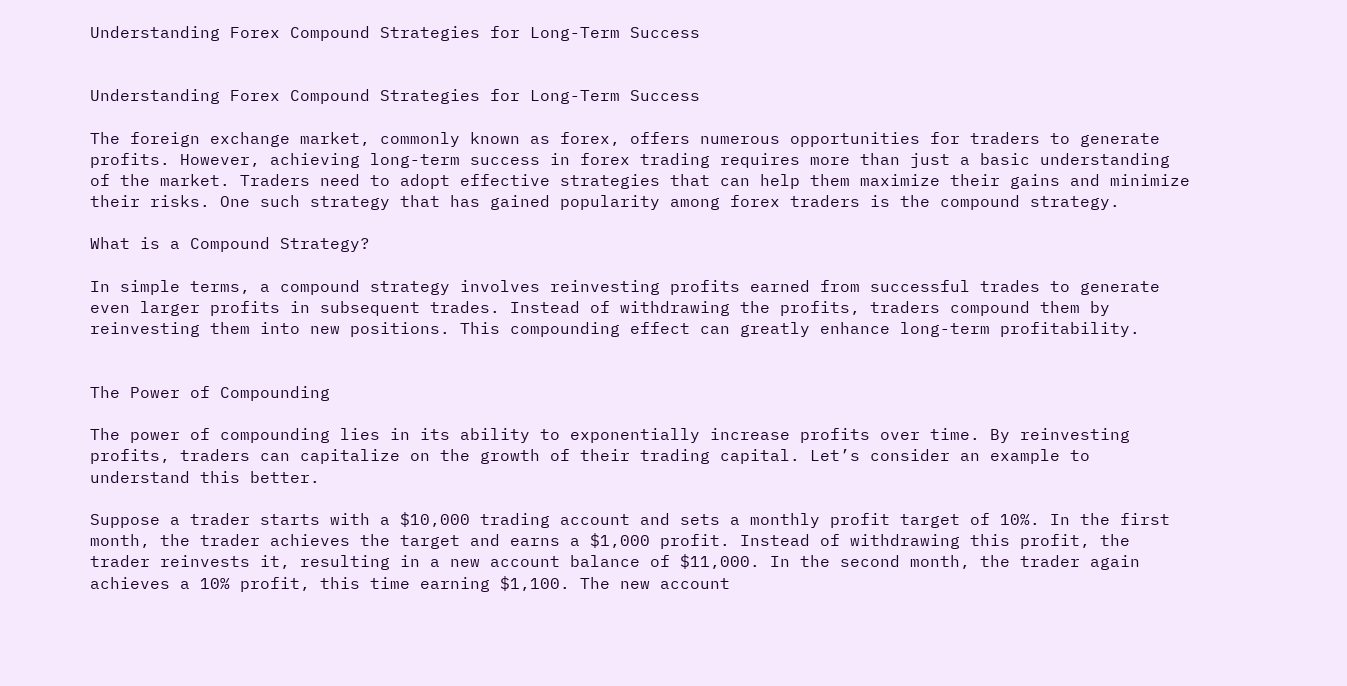Understanding Forex Compound Strategies for Long-Term Success


Understanding Forex Compound Strategies for Long-Term Success

The foreign exchange market, commonly known as forex, offers numerous opportunities for traders to generate profits. However, achieving long-term success in forex trading requires more than just a basic understanding of the market. Traders need to adopt effective strategies that can help them maximize their gains and minimize their risks. One such strategy that has gained popularity among forex traders is the compound strategy.

What is a Compound Strategy?

In simple terms, a compound strategy involves reinvesting profits earned from successful trades to generate even larger profits in subsequent trades. Instead of withdrawing the profits, traders compound them by reinvesting them into new positions. This compounding effect can greatly enhance long-term profitability.


The Power of Compounding

The power of compounding lies in its ability to exponentially increase profits over time. By reinvesting profits, traders can capitalize on the growth of their trading capital. Let’s consider an example to understand this better.

Suppose a trader starts with a $10,000 trading account and sets a monthly profit target of 10%. In the first month, the trader achieves the target and earns a $1,000 profit. Instead of withdrawing this profit, the trader reinvests it, resulting in a new account balance of $11,000. In the second month, the trader again achieves a 10% profit, this time earning $1,100. The new account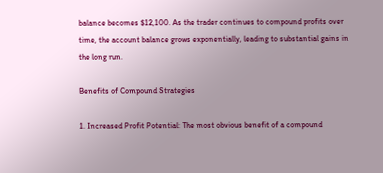balance becomes $12,100. As the trader continues to compound profits over time, the account balance grows exponentially, leading to substantial gains in the long run.

Benefits of Compound Strategies

1. Increased Profit Potential: The most obvious benefit of a compound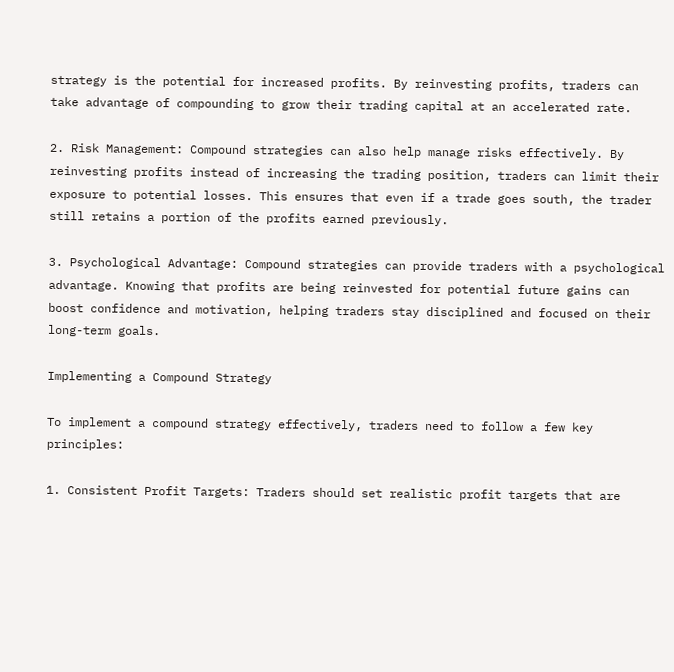strategy is the potential for increased profits. By reinvesting profits, traders can take advantage of compounding to grow their trading capital at an accelerated rate.

2. Risk Management: Compound strategies can also help manage risks effectively. By reinvesting profits instead of increasing the trading position, traders can limit their exposure to potential losses. This ensures that even if a trade goes south, the trader still retains a portion of the profits earned previously.

3. Psychological Advantage: Compound strategies can provide traders with a psychological advantage. Knowing that profits are being reinvested for potential future gains can boost confidence and motivation, helping traders stay disciplined and focused on their long-term goals.

Implementing a Compound Strategy

To implement a compound strategy effectively, traders need to follow a few key principles:

1. Consistent Profit Targets: Traders should set realistic profit targets that are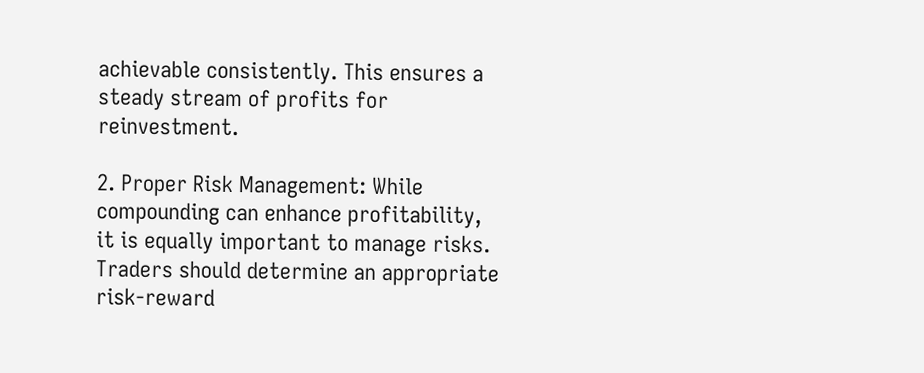achievable consistently. This ensures a steady stream of profits for reinvestment.

2. Proper Risk Management: While compounding can enhance profitability, it is equally important to manage risks. Traders should determine an appropriate risk-reward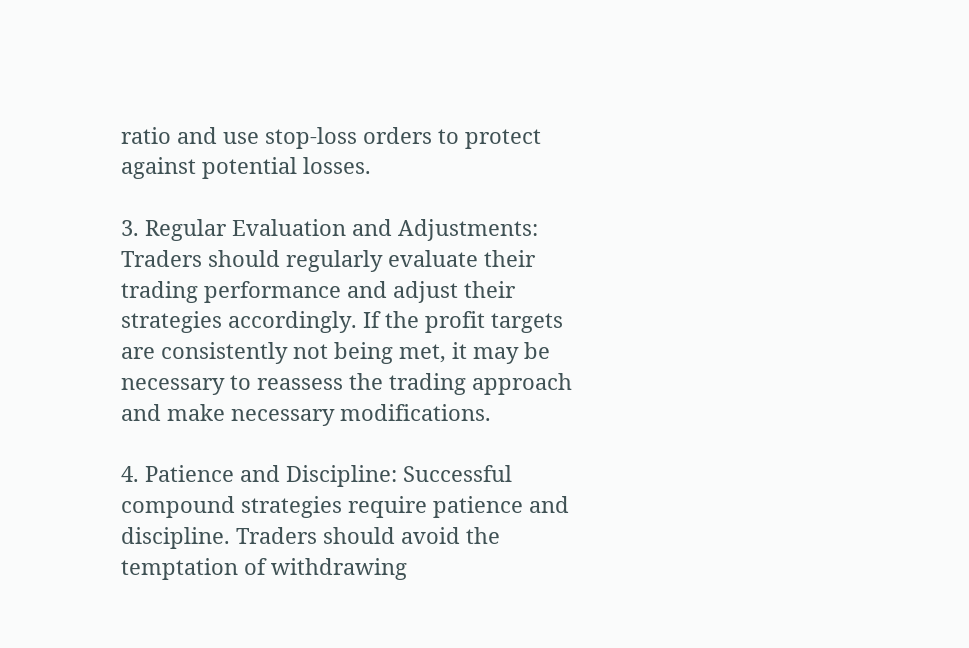ratio and use stop-loss orders to protect against potential losses.

3. Regular Evaluation and Adjustments: Traders should regularly evaluate their trading performance and adjust their strategies accordingly. If the profit targets are consistently not being met, it may be necessary to reassess the trading approach and make necessary modifications.

4. Patience and Discipline: Successful compound strategies require patience and discipline. Traders should avoid the temptation of withdrawing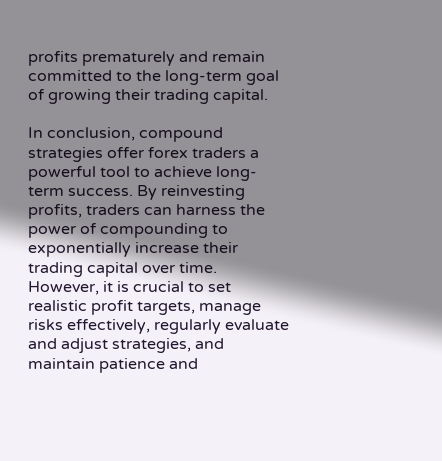profits prematurely and remain committed to the long-term goal of growing their trading capital.

In conclusion, compound strategies offer forex traders a powerful tool to achieve long-term success. By reinvesting profits, traders can harness the power of compounding to exponentially increase their trading capital over time. However, it is crucial to set realistic profit targets, manage risks effectively, regularly evaluate and adjust strategies, and maintain patience and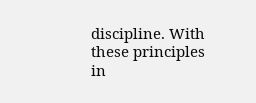discipline. With these principles in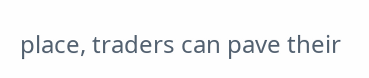place, traders can pave their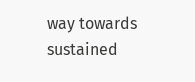way towards sustained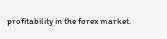profitability in the forex market.